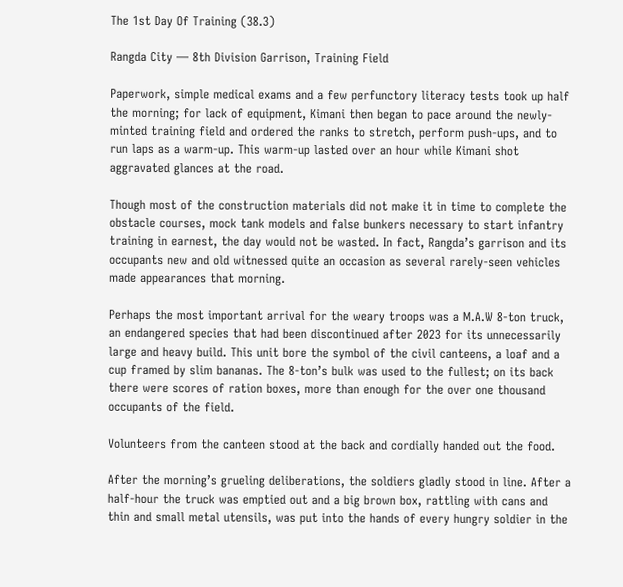The 1st Day Of Training (38.3)

Rangda City — 8th Division Garrison, Training Field

Paperwork, simple medical exams and a few perfunctory literacy tests took up half the morning; for lack of equipment, Kimani then began to pace around the newly-minted training field and ordered the ranks to stretch, perform push-ups, and to run laps as a warm-up. This warm-up lasted over an hour while Kimani shot aggravated glances at the road.

Though most of the construction materials did not make it in time to complete the obstacle courses, mock tank models and false bunkers necessary to start infantry training in earnest, the day would not be wasted. In fact, Rangda’s garrison and its occupants new and old witnessed quite an occasion as several rarely-seen vehicles made appearances that morning.

Perhaps the most important arrival for the weary troops was a M.A.W 8-ton truck, an endangered species that had been discontinued after 2023 for its unnecessarily large and heavy build. This unit bore the symbol of the civil canteens, a loaf and a cup framed by slim bananas. The 8-ton’s bulk was used to the fullest; on its back there were scores of ration boxes, more than enough for the over one thousand occupants of the field.

Volunteers from the canteen stood at the back and cordially handed out the food.

After the morning’s grueling deliberations, the soldiers gladly stood in line. After a half-hour the truck was emptied out and a big brown box, rattling with cans and thin and small metal utensils, was put into the hands of every hungry soldier in the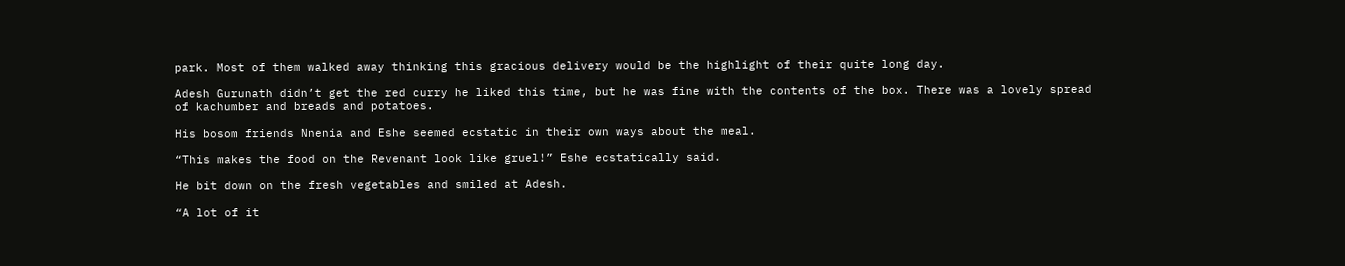park. Most of them walked away thinking this gracious delivery would be the highlight of their quite long day.

Adesh Gurunath didn’t get the red curry he liked this time, but he was fine with the contents of the box. There was a lovely spread of kachumber and breads and potatoes.

His bosom friends Nnenia and Eshe seemed ecstatic in their own ways about the meal.

“This makes the food on the Revenant look like gruel!” Eshe ecstatically said.

He bit down on the fresh vegetables and smiled at Adesh.

“A lot of it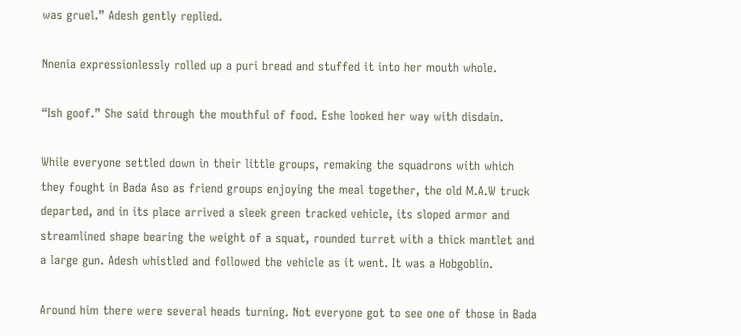was gruel.” Adesh gently replied.

Nnenia expressionlessly rolled up a puri bread and stuffed it into her mouth whole.

“Ish goof.” She said through the mouthful of food. Eshe looked her way with disdain.

While everyone settled down in their little groups, remaking the squadrons with which they fought in Bada Aso as friend groups enjoying the meal together, the old M.A.W truck departed, and in its place arrived a sleek green tracked vehicle, its sloped armor and streamlined shape bearing the weight of a squat, rounded turret with a thick mantlet and a large gun. Adesh whistled and followed the vehicle as it went. It was a Hobgoblin.

Around him there were several heads turning. Not everyone got to see one of those in Bada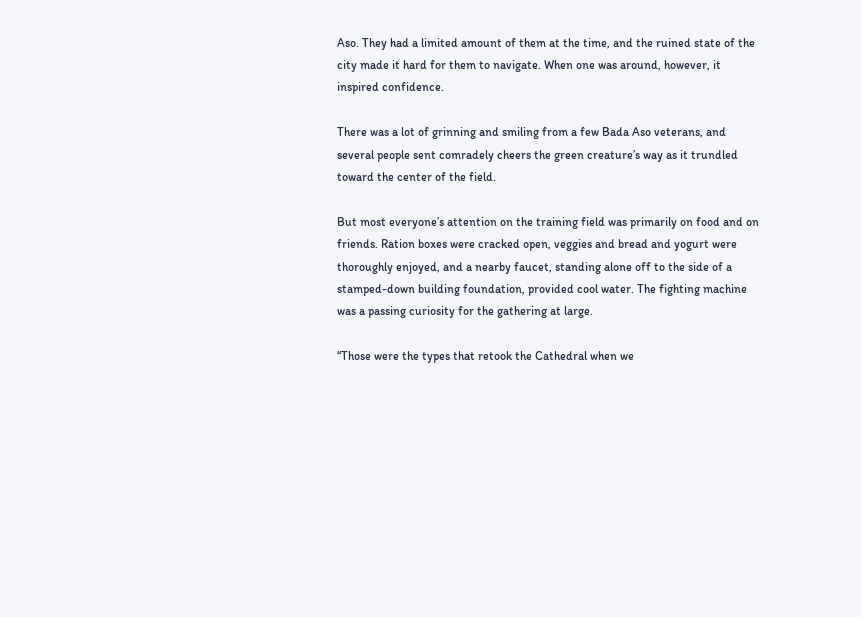Aso. They had a limited amount of them at the time, and the ruined state of the city made it hard for them to navigate. When one was around, however, it inspired confidence.

There was a lot of grinning and smiling from a few Bada Aso veterans, and several people sent comradely cheers the green creature’s way as it trundled toward the center of the field.

But most everyone’s attention on the training field was primarily on food and on friends. Ration boxes were cracked open, veggies and bread and yogurt were thoroughly enjoyed, and a nearby faucet, standing alone off to the side of a stamped-down building foundation, provided cool water. The fighting machine was a passing curiosity for the gathering at large.

“Those were the types that retook the Cathedral when we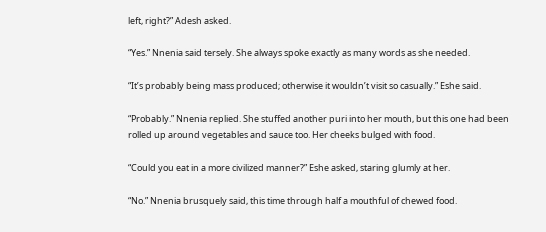left, right?” Adesh asked.

“Yes.” Nnenia said tersely. She always spoke exactly as many words as she needed.

“It’s probably being mass produced; otherwise it wouldn’t visit so casually.” Eshe said.

“Probably.” Nnenia replied. She stuffed another puri into her mouth, but this one had been rolled up around vegetables and sauce too. Her cheeks bulged with food.

“Could you eat in a more civilized manner?” Eshe asked, staring glumly at her.

“No.” Nnenia brusquely said, this time through half a mouthful of chewed food.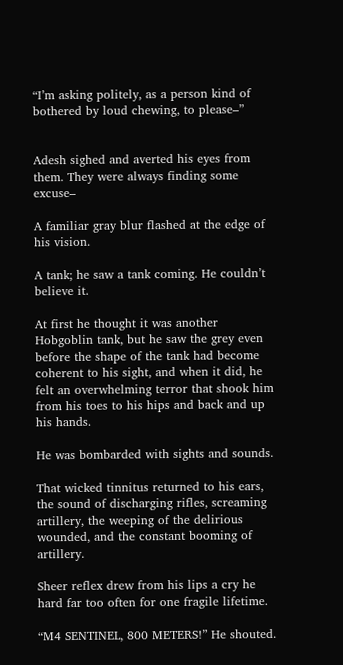“I’m asking politely, as a person kind of bothered by loud chewing, to please–”


Adesh sighed and averted his eyes from them. They were always finding some excuse–

A familiar gray blur flashed at the edge of his vision.

A tank; he saw a tank coming. He couldn’t believe it.

At first he thought it was another Hobgoblin tank, but he saw the grey even before the shape of the tank had become coherent to his sight, and when it did, he felt an overwhelming terror that shook him from his toes to his hips and back and up his hands.

He was bombarded with sights and sounds.

That wicked tinnitus returned to his ears, the sound of discharging rifles, screaming artillery, the weeping of the delirious wounded, and the constant booming of artillery.

Sheer reflex drew from his lips a cry he hard far too often for one fragile lifetime.

“M4 SENTINEL, 800 METERS!” He shouted.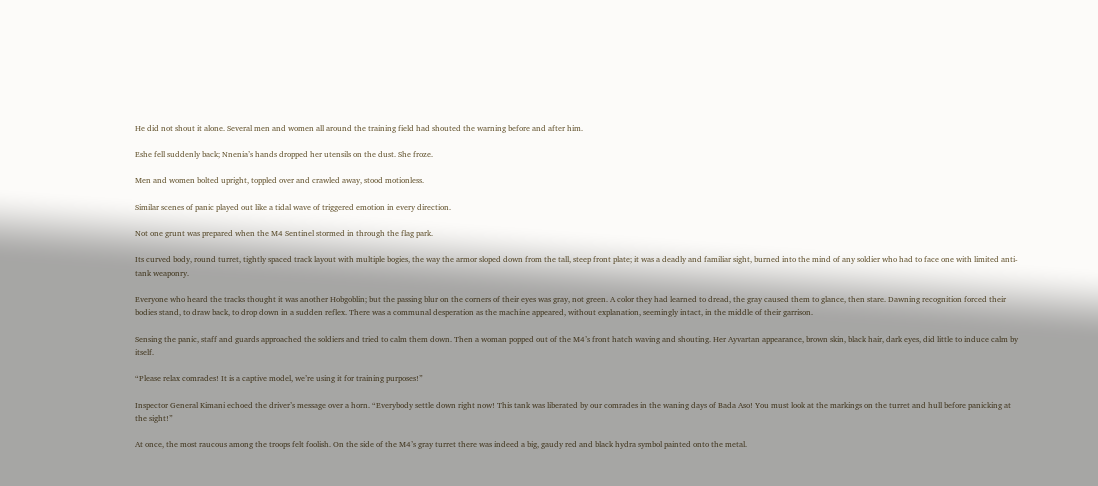He did not shout it alone. Several men and women all around the training field had shouted the warning before and after him.

Eshe fell suddenly back; Nnenia’s hands dropped her utensils on the dust. She froze.

Men and women bolted upright, toppled over and crawled away, stood motionless.

Similar scenes of panic played out like a tidal wave of triggered emotion in every direction.

Not one grunt was prepared when the M4 Sentinel stormed in through the flag park.

Its curved body, round turret, tightly spaced track layout with multiple bogies, the way the armor sloped down from the tall, steep front plate; it was a deadly and familiar sight, burned into the mind of any soldier who had to face one with limited anti-tank weaponry.

Everyone who heard the tracks thought it was another Hobgoblin; but the passing blur on the corners of their eyes was gray, not green. A color they had learned to dread, the gray caused them to glance, then stare. Dawning recognition forced their bodies stand, to draw back, to drop down in a sudden reflex. There was a communal desperation as the machine appeared, without explanation, seemingly intact, in the middle of their garrison.

Sensing the panic, staff and guards approached the soldiers and tried to calm them down. Then a woman popped out of the M4’s front hatch waving and shouting. Her Ayvartan appearance, brown skin, black hair, dark eyes, did little to induce calm by itself.

“Please relax comrades! It is a captive model, we’re using it for training purposes!”

Inspector General Kimani echoed the driver’s message over a horn. “Everybody settle down right now! This tank was liberated by our comrades in the waning days of Bada Aso! You must look at the markings on the turret and hull before panicking at the sight!”

At once, the most raucous among the troops felt foolish. On the side of the M4’s gray turret there was indeed a big, gaudy red and black hydra symbol painted onto the metal.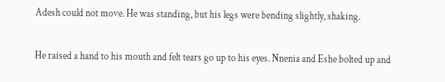Adesh could not move. He was standing, but his legs were bending slightly, shaking.

He raised a hand to his mouth and felt tears go up to his eyes. Nnenia and Eshe bolted up and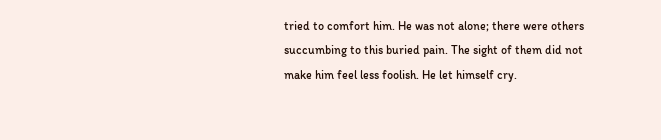tried to comfort him. He was not alone; there were others succumbing to this buried pain. The sight of them did not make him feel less foolish. He let himself cry.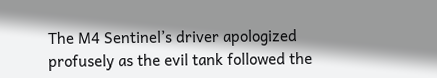The M4 Sentinel’s driver apologized profusely as the evil tank followed the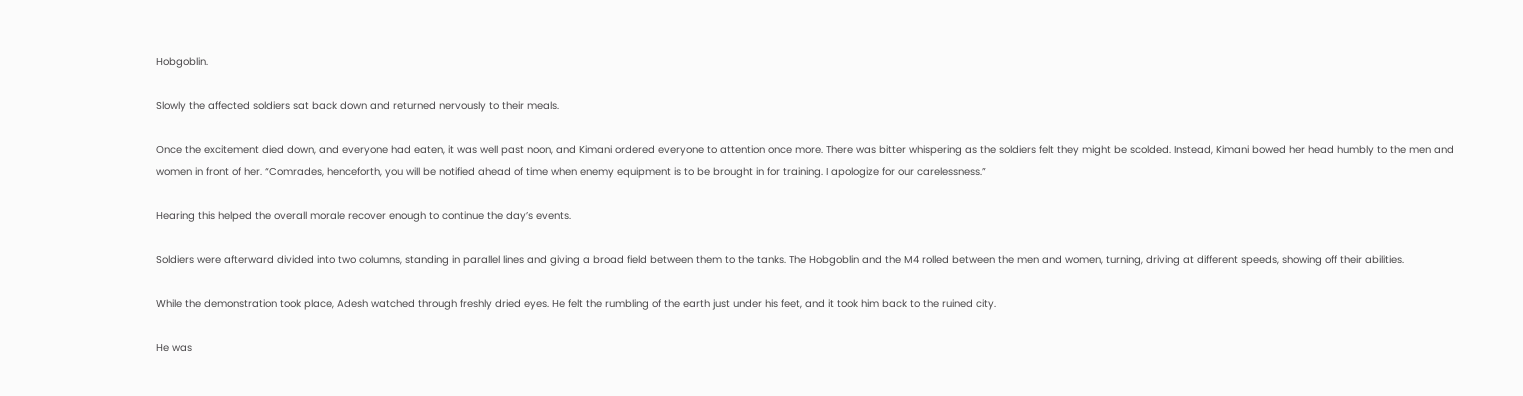Hobgoblin.

Slowly the affected soldiers sat back down and returned nervously to their meals.

Once the excitement died down, and everyone had eaten, it was well past noon, and Kimani ordered everyone to attention once more. There was bitter whispering as the soldiers felt they might be scolded. Instead, Kimani bowed her head humbly to the men and women in front of her. “Comrades, henceforth, you will be notified ahead of time when enemy equipment is to be brought in for training. I apologize for our carelessness.”

Hearing this helped the overall morale recover enough to continue the day’s events.

Soldiers were afterward divided into two columns, standing in parallel lines and giving a broad field between them to the tanks. The Hobgoblin and the M4 rolled between the men and women, turning, driving at different speeds, showing off their abilities.

While the demonstration took place, Adesh watched through freshly dried eyes. He felt the rumbling of the earth just under his feet, and it took him back to the ruined city.

He was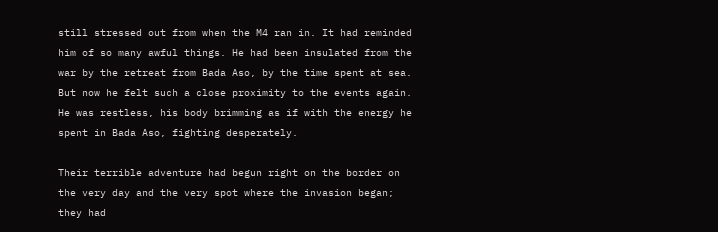still stressed out from when the M4 ran in. It had reminded him of so many awful things. He had been insulated from the war by the retreat from Bada Aso, by the time spent at sea. But now he felt such a close proximity to the events again. He was restless, his body brimming as if with the energy he spent in Bada Aso, fighting desperately.

Their terrible adventure had begun right on the border on the very day and the very spot where the invasion began; they had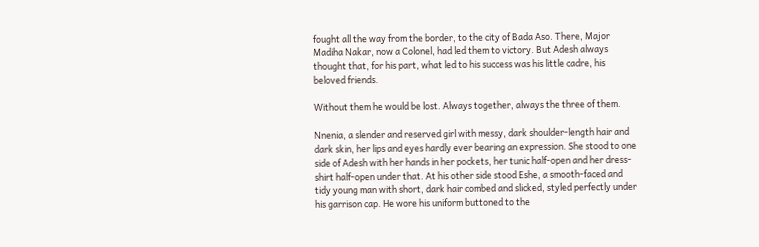fought all the way from the border, to the city of Bada Aso. There, Major Madiha Nakar, now a Colonel, had led them to victory. But Adesh always thought that, for his part, what led to his success was his little cadre, his beloved friends.

Without them he would be lost. Always together, always the three of them.

Nnenia, a slender and reserved girl with messy, dark shoulder-length hair and dark skin, her lips and eyes hardly ever bearing an expression. She stood to one side of Adesh with her hands in her pockets, her tunic half-open and her dress-shirt half-open under that. At his other side stood Eshe, a smooth-faced and tidy young man with short, dark hair combed and slicked, styled perfectly under his garrison cap. He wore his uniform buttoned to the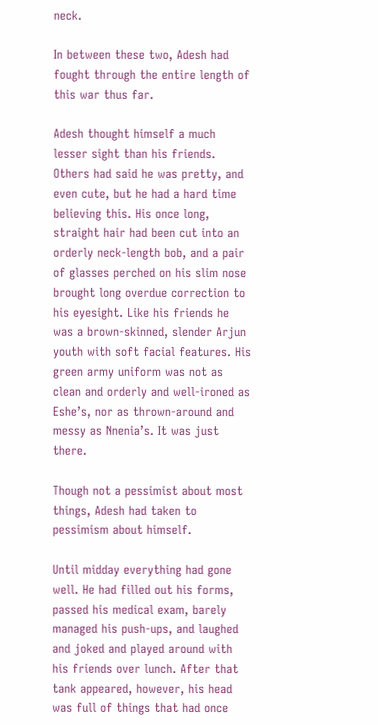neck.

In between these two, Adesh had fought through the entire length of this war thus far.

Adesh thought himself a much lesser sight than his friends. Others had said he was pretty, and even cute, but he had a hard time believing this. His once long, straight hair had been cut into an orderly neck-length bob, and a pair of glasses perched on his slim nose brought long overdue correction to his eyesight. Like his friends he was a brown-skinned, slender Arjun youth with soft facial features. His green army uniform was not as clean and orderly and well-ironed as Eshe’s, nor as thrown-around and messy as Nnenia’s. It was just there.

Though not a pessimist about most things, Adesh had taken to pessimism about himself.

Until midday everything had gone well. He had filled out his forms, passed his medical exam, barely managed his push-ups, and laughed and joked and played around with his friends over lunch. After that tank appeared, however, his head was full of things that had once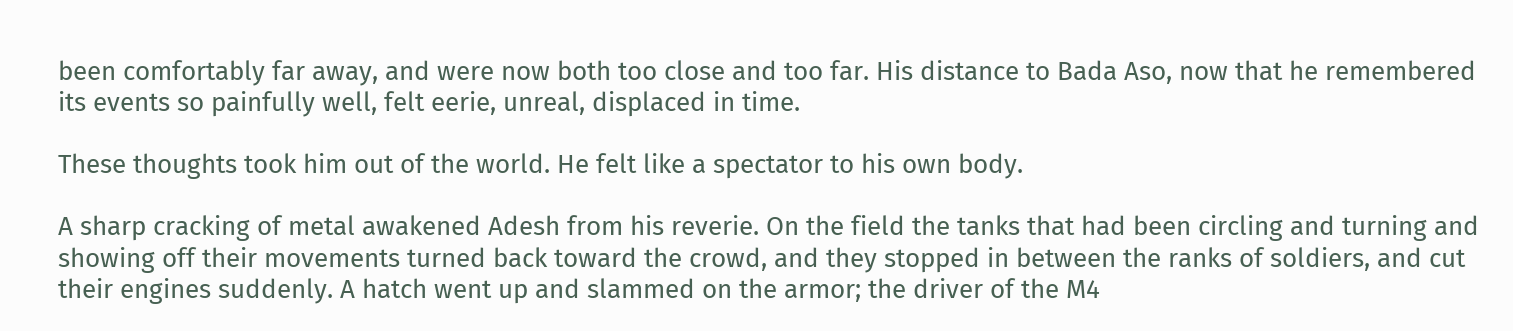been comfortably far away, and were now both too close and too far. His distance to Bada Aso, now that he remembered its events so painfully well, felt eerie, unreal, displaced in time.

These thoughts took him out of the world. He felt like a spectator to his own body.

A sharp cracking of metal awakened Adesh from his reverie. On the field the tanks that had been circling and turning and showing off their movements turned back toward the crowd, and they stopped in between the ranks of soldiers, and cut their engines suddenly. A hatch went up and slammed on the armor; the driver of the M4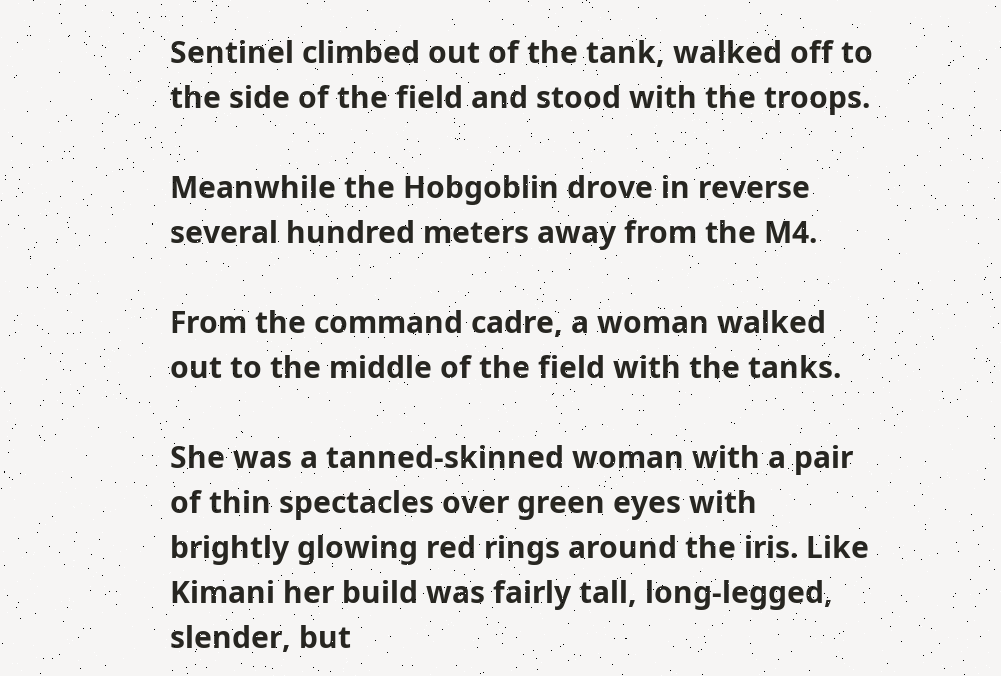Sentinel climbed out of the tank, walked off to the side of the field and stood with the troops.

Meanwhile the Hobgoblin drove in reverse several hundred meters away from the M4.

From the command cadre, a woman walked out to the middle of the field with the tanks.

She was a tanned-skinned woman with a pair of thin spectacles over green eyes with brightly glowing red rings around the iris. Like Kimani her build was fairly tall, long-legged, slender, but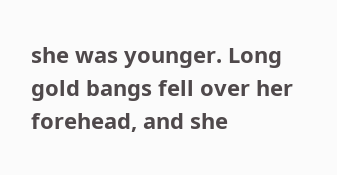she was younger. Long gold bangs fell over her forehead, and she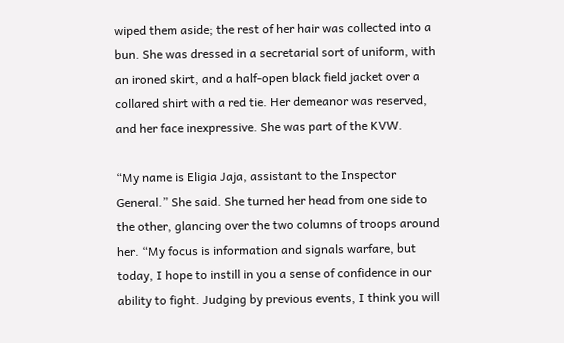wiped them aside; the rest of her hair was collected into a bun. She was dressed in a secretarial sort of uniform, with an ironed skirt, and a half-open black field jacket over a collared shirt with a red tie. Her demeanor was reserved, and her face inexpressive. She was part of the KVW.

“My name is Eligia Jaja, assistant to the Inspector General.” She said. She turned her head from one side to the other, glancing over the two columns of troops around her. “My focus is information and signals warfare, but today, I hope to instill in you a sense of confidence in our ability to fight. Judging by previous events, I think you will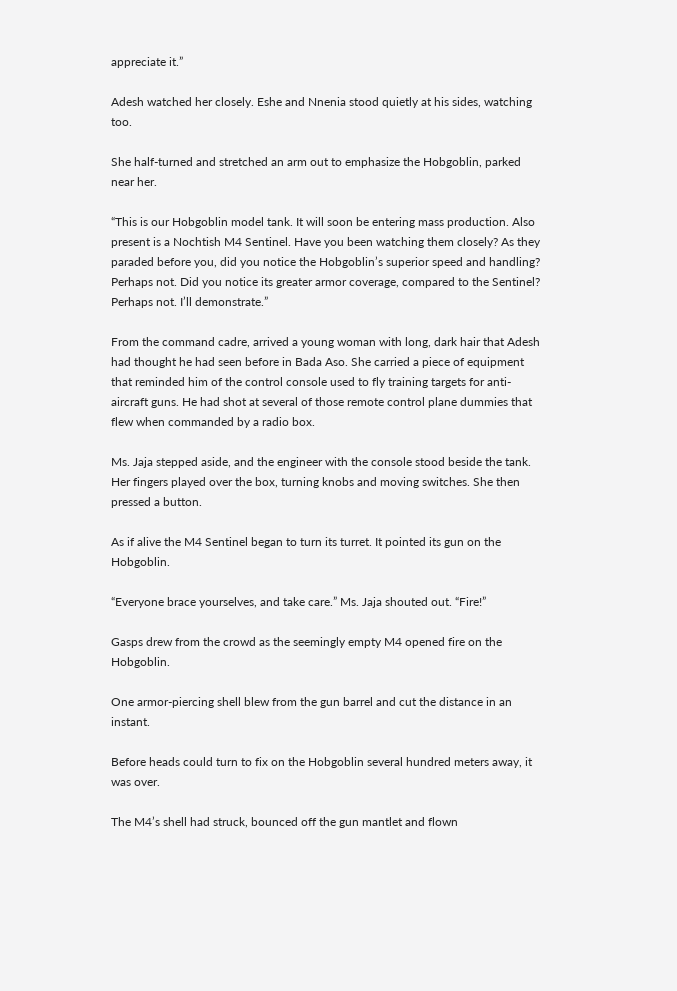appreciate it.”

Adesh watched her closely. Eshe and Nnenia stood quietly at his sides, watching too.

She half-turned and stretched an arm out to emphasize the Hobgoblin, parked near her.

“This is our Hobgoblin model tank. It will soon be entering mass production. Also present is a Nochtish M4 Sentinel. Have you been watching them closely? As they paraded before you, did you notice the Hobgoblin’s superior speed and handling? Perhaps not. Did you notice its greater armor coverage, compared to the Sentinel? Perhaps not. I’ll demonstrate.”

From the command cadre, arrived a young woman with long, dark hair that Adesh had thought he had seen before in Bada Aso. She carried a piece of equipment that reminded him of the control console used to fly training targets for anti-aircraft guns. He had shot at several of those remote control plane dummies that flew when commanded by a radio box.

Ms. Jaja stepped aside, and the engineer with the console stood beside the tank. Her fingers played over the box, turning knobs and moving switches. She then pressed a button.

As if alive the M4 Sentinel began to turn its turret. It pointed its gun on the Hobgoblin.

“Everyone brace yourselves, and take care.” Ms. Jaja shouted out. “Fire!”

Gasps drew from the crowd as the seemingly empty M4 opened fire on the Hobgoblin.

One armor-piercing shell blew from the gun barrel and cut the distance in an instant.

Before heads could turn to fix on the Hobgoblin several hundred meters away, it was over.

The M4’s shell had struck, bounced off the gun mantlet and flown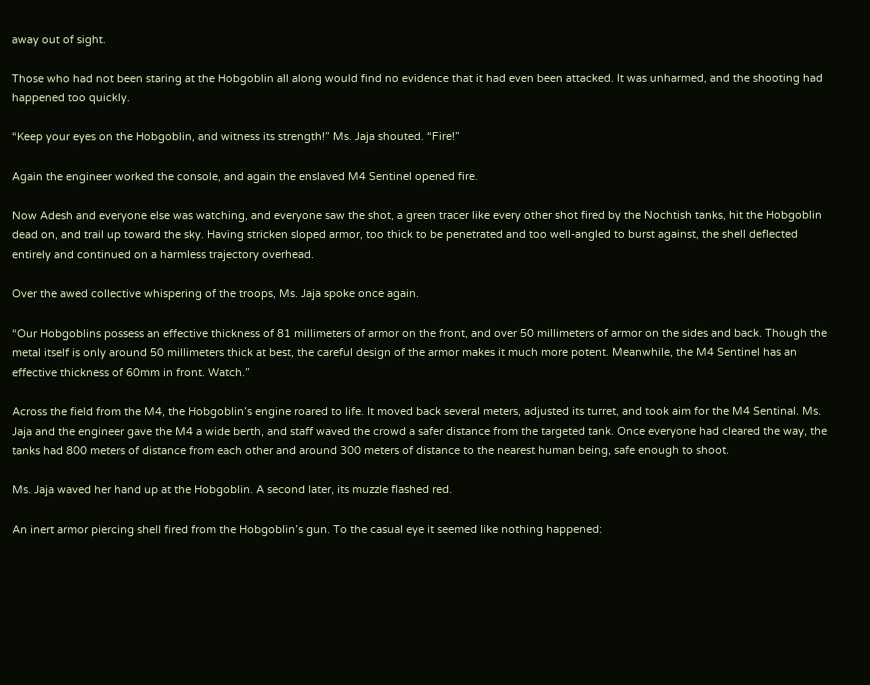away out of sight.

Those who had not been staring at the Hobgoblin all along would find no evidence that it had even been attacked. It was unharmed, and the shooting had happened too quickly.

“Keep your eyes on the Hobgoblin, and witness its strength!” Ms. Jaja shouted. “Fire!”

Again the engineer worked the console, and again the enslaved M4 Sentinel opened fire.

Now Adesh and everyone else was watching, and everyone saw the shot, a green tracer like every other shot fired by the Nochtish tanks, hit the Hobgoblin dead on, and trail up toward the sky. Having stricken sloped armor, too thick to be penetrated and too well-angled to burst against, the shell deflected entirely and continued on a harmless trajectory overhead.

Over the awed collective whispering of the troops, Ms. Jaja spoke once again.

“Our Hobgoblins possess an effective thickness of 81 millimeters of armor on the front, and over 50 millimeters of armor on the sides and back. Though the metal itself is only around 50 millimeters thick at best, the careful design of the armor makes it much more potent. Meanwhile, the M4 Sentinel has an effective thickness of 60mm in front. Watch.”

Across the field from the M4, the Hobgoblin’s engine roared to life. It moved back several meters, adjusted its turret, and took aim for the M4 Sentinal. Ms. Jaja and the engineer gave the M4 a wide berth, and staff waved the crowd a safer distance from the targeted tank. Once everyone had cleared the way, the tanks had 800 meters of distance from each other and around 300 meters of distance to the nearest human being, safe enough to shoot.

Ms. Jaja waved her hand up at the Hobgoblin. A second later, its muzzle flashed red.

An inert armor piercing shell fired from the Hobgoblin’s gun. To the casual eye it seemed like nothing happened: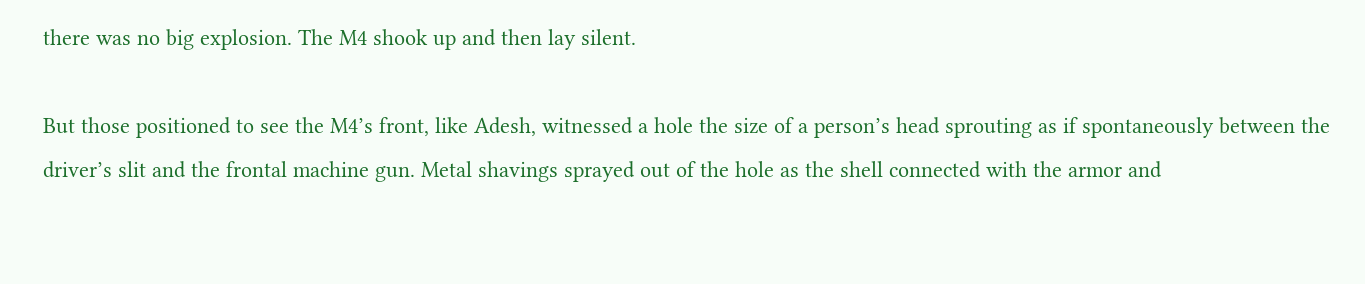there was no big explosion. The M4 shook up and then lay silent.

But those positioned to see the M4’s front, like Adesh, witnessed a hole the size of a person’s head sprouting as if spontaneously between the driver’s slit and the frontal machine gun. Metal shavings sprayed out of the hole as the shell connected with the armor and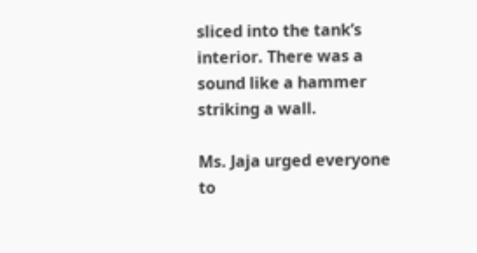sliced into the tank’s interior. There was a sound like a hammer striking a wall.

Ms. Jaja urged everyone to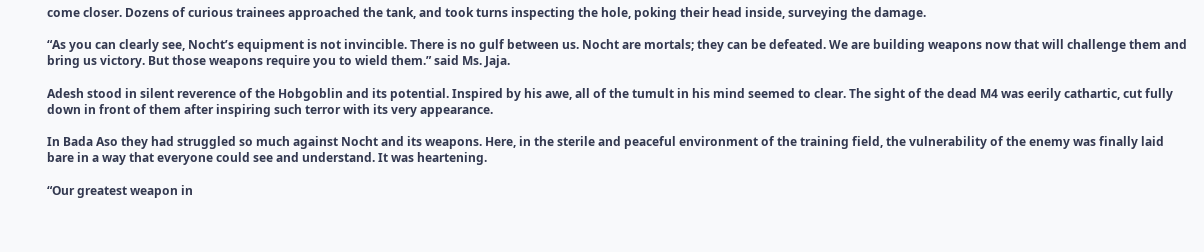come closer. Dozens of curious trainees approached the tank, and took turns inspecting the hole, poking their head inside, surveying the damage.

“As you can clearly see, Nocht’s equipment is not invincible. There is no gulf between us. Nocht are mortals; they can be defeated. We are building weapons now that will challenge them and bring us victory. But those weapons require you to wield them.” said Ms. Jaja.

Adesh stood in silent reverence of the Hobgoblin and its potential. Inspired by his awe, all of the tumult in his mind seemed to clear. The sight of the dead M4 was eerily cathartic, cut fully down in front of them after inspiring such terror with its very appearance.

In Bada Aso they had struggled so much against Nocht and its weapons. Here, in the sterile and peaceful environment of the training field, the vulnerability of the enemy was finally laid bare in a way that everyone could see and understand. It was heartening.

“Our greatest weapon in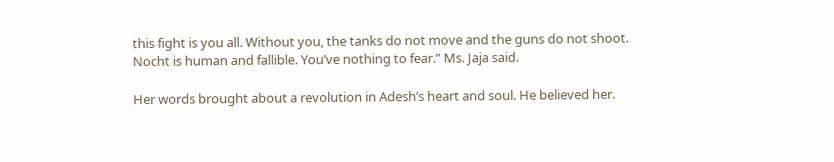this fight is you all. Without you, the tanks do not move and the guns do not shoot. Nocht is human and fallible. You’ve nothing to fear.” Ms. Jaja said.

Her words brought about a revolution in Adesh’s heart and soul. He believed her.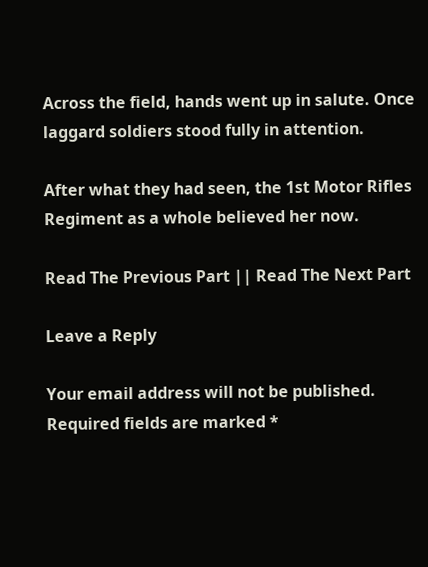Across the field, hands went up in salute. Once laggard soldiers stood fully in attention.

After what they had seen, the 1st Motor Rifles Regiment as a whole believed her now.

Read The Previous Part || Read The Next Part

Leave a Reply

Your email address will not be published. Required fields are marked *